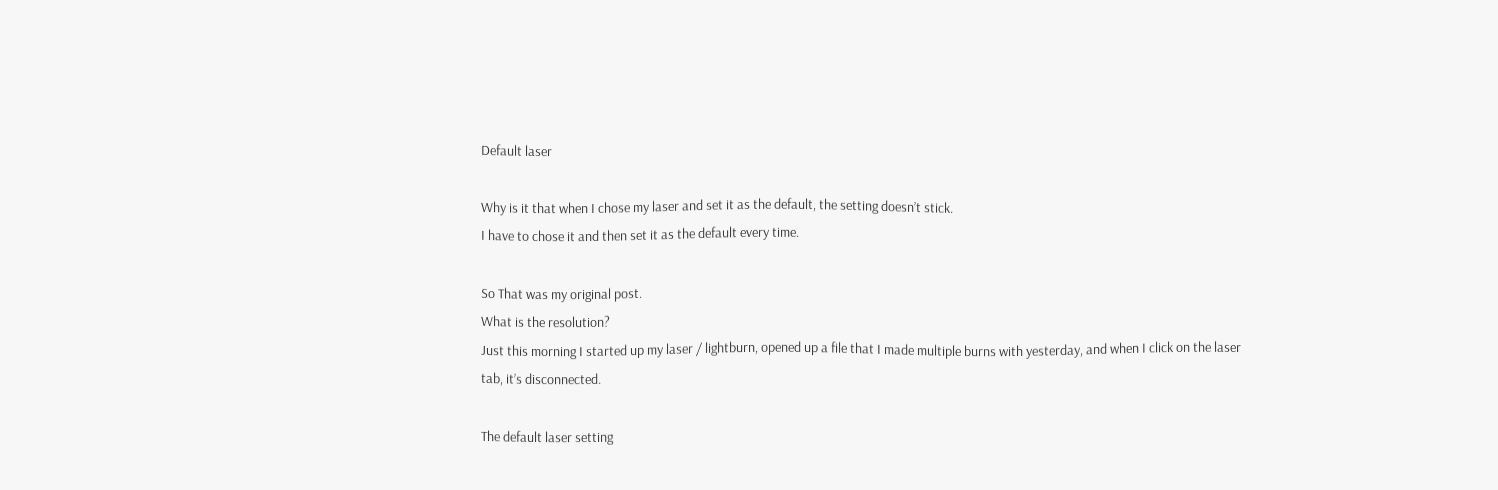Default laser

Why is it that when I chose my laser and set it as the default, the setting doesn’t stick.
I have to chose it and then set it as the default every time.

So That was my original post.
What is the resolution?
Just this morning I started up my laser / lightburn, opened up a file that I made multiple burns with yesterday, and when I click on the laser tab, it’s disconnected.

The default laser setting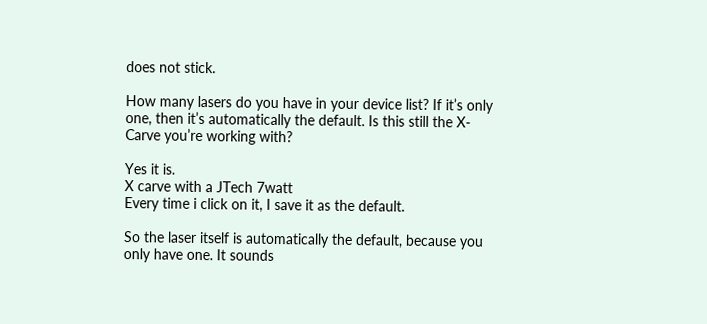does not stick.

How many lasers do you have in your device list? If it’s only one, then it’s automatically the default. Is this still the X-Carve you’re working with?

Yes it is.
X carve with a JTech 7watt
Every time i click on it, I save it as the default.

So the laser itself is automatically the default, because you only have one. It sounds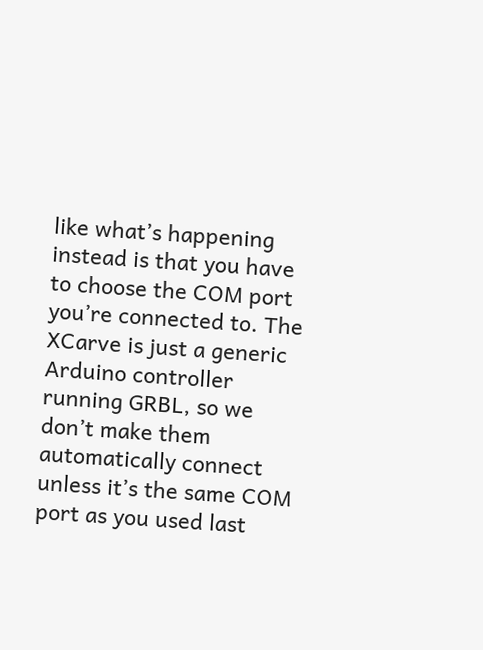like what’s happening instead is that you have to choose the COM port you’re connected to. The XCarve is just a generic Arduino controller running GRBL, so we don’t make them automatically connect unless it’s the same COM port as you used last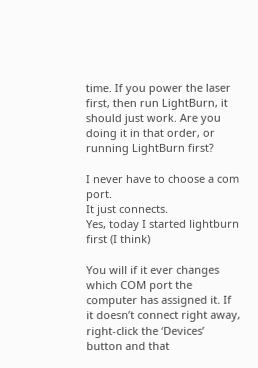time. If you power the laser first, then run LightBurn, it should just work. Are you doing it in that order, or running LightBurn first?

I never have to choose a com port.
It just connects.
Yes, today I started lightburn first (I think)

You will if it ever changes which COM port the computer has assigned it. If it doesn’t connect right away, right-click the ‘Devices’ button and that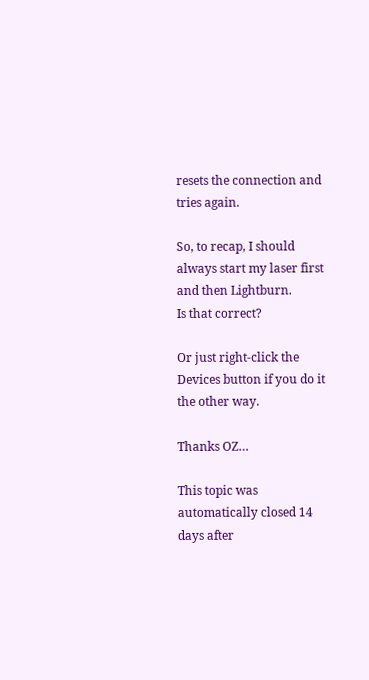resets the connection and tries again.

So, to recap, I should always start my laser first and then Lightburn.
Is that correct?

Or just right-click the Devices button if you do it the other way.

Thanks OZ…

This topic was automatically closed 14 days after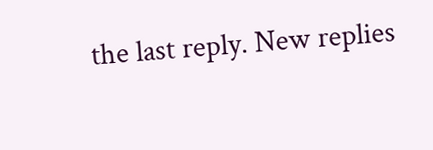the last reply. New replies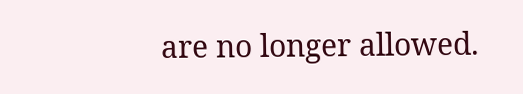are no longer allowed.